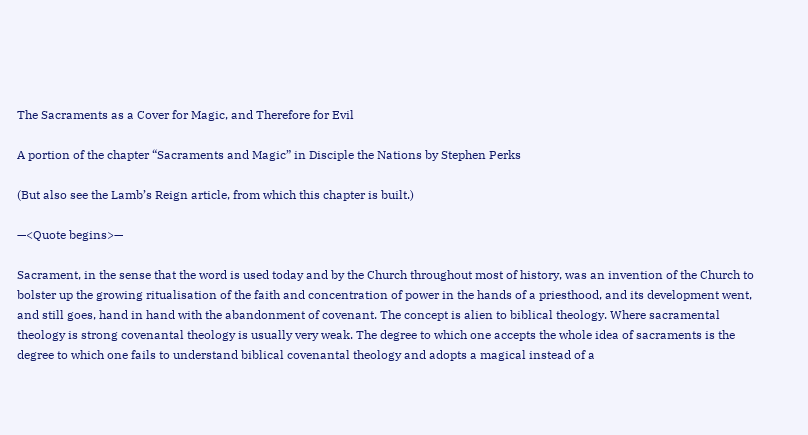The Sacraments as a Cover for Magic, and Therefore for Evil

A portion of the chapter “Sacraments and Magic” in Disciple the Nations by Stephen Perks

(But also see the Lamb’s Reign article, from which this chapter is built.)

—<Quote begins>—

Sacrament, in the sense that the word is used today and by the Church throughout most of history, was an invention of the Church to bolster up the growing ritualisation of the faith and concentration of power in the hands of a priesthood, and its development went, and still goes, hand in hand with the abandonment of covenant. The concept is alien to biblical theology. Where sacramental theology is strong covenantal theology is usually very weak. The degree to which one accepts the whole idea of sacraments is the degree to which one fails to understand biblical covenantal theology and adopts a magical instead of a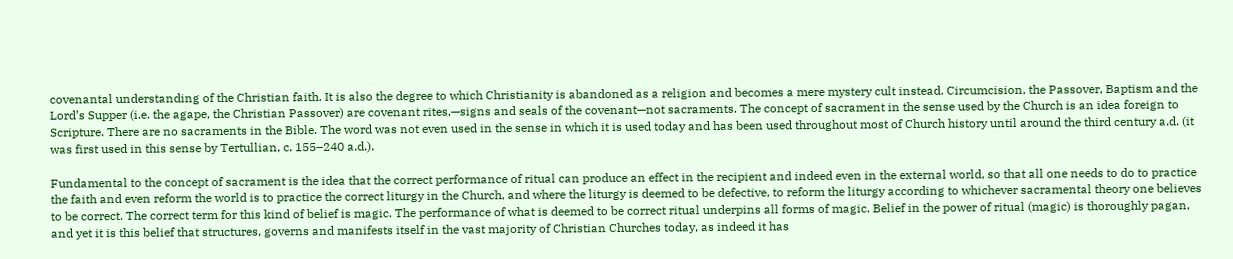covenantal understanding of the Christian faith. It is also the degree to which Christianity is abandoned as a religion and becomes a mere mystery cult instead. Circumcision, the Passover, Baptism and the Lord’s Supper (i.e. the agape, the Christian Passover) are covenant rites,—signs and seals of the covenant—not sacraments. The concept of sacrament in the sense used by the Church is an idea foreign to Scripture. There are no sacraments in the Bible. The word was not even used in the sense in which it is used today and has been used throughout most of Church history until around the third century a.d. (it was first used in this sense by Tertullian, c. 155–240 a.d.).

Fundamental to the concept of sacrament is the idea that the correct performance of ritual can produce an effect in the recipient and indeed even in the external world, so that all one needs to do to practice the faith and even reform the world is to practice the correct liturgy in the Church, and where the liturgy is deemed to be defective, to reform the liturgy according to whichever sacramental theory one believes to be correct. The correct term for this kind of belief is magic. The performance of what is deemed to be correct ritual underpins all forms of magic. Belief in the power of ritual (magic) is thoroughly pagan, and yet it is this belief that structures, governs and manifests itself in the vast majority of Christian Churches today, as indeed it has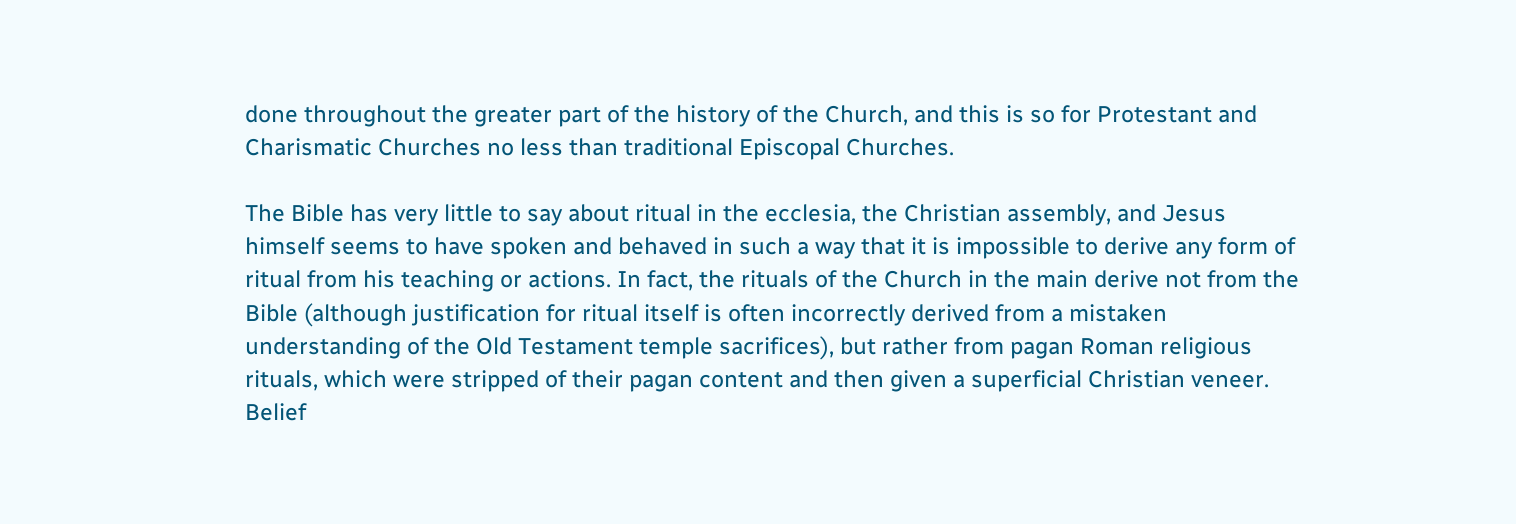done throughout the greater part of the history of the Church, and this is so for Protestant and Charismatic Churches no less than traditional Episcopal Churches.

The Bible has very little to say about ritual in the ecclesia, the Christian assembly, and Jesus himself seems to have spoken and behaved in such a way that it is impossible to derive any form of ritual from his teaching or actions. In fact, the rituals of the Church in the main derive not from the Bible (although justification for ritual itself is often incorrectly derived from a mistaken understanding of the Old Testament temple sacrifices), but rather from pagan Roman religious rituals, which were stripped of their pagan content and then given a superficial Christian veneer. Belief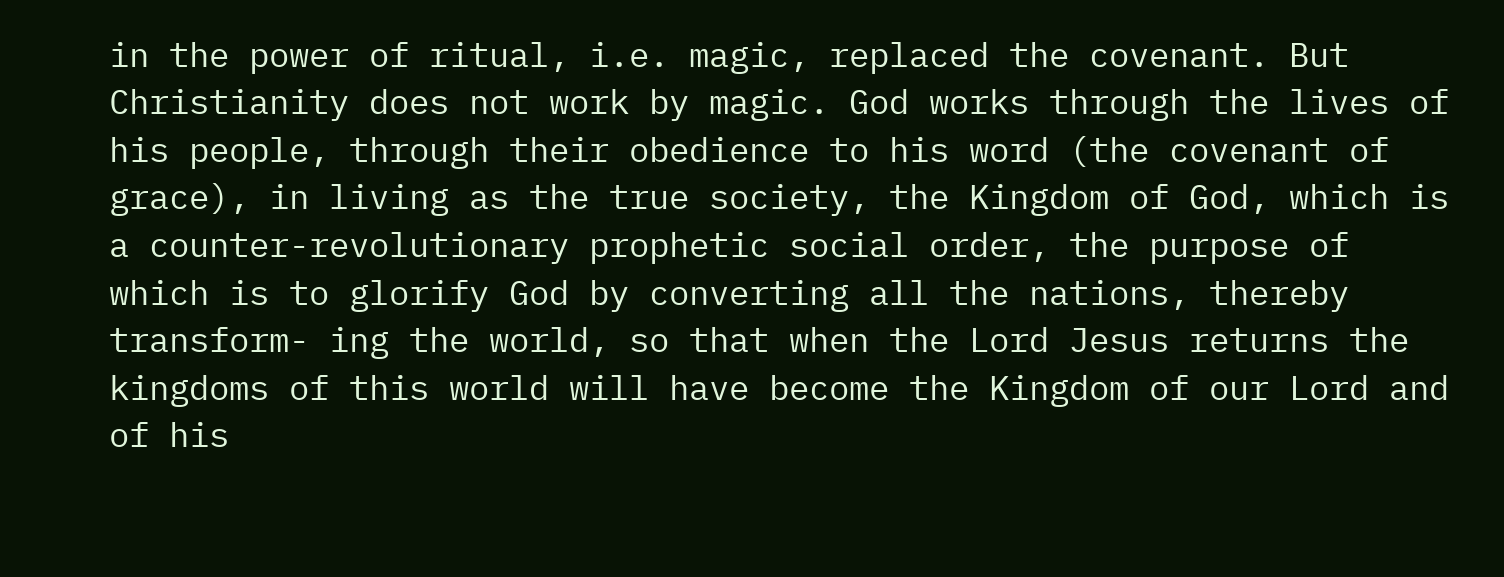in the power of ritual, i.e. magic, replaced the covenant. But Christianity does not work by magic. God works through the lives of his people, through their obedience to his word (the covenant of grace), in living as the true society, the Kingdom of God, which is a counter-revolutionary prophetic social order, the purpose of which is to glorify God by converting all the nations, thereby transform- ing the world, so that when the Lord Jesus returns the kingdoms of this world will have become the Kingdom of our Lord and of his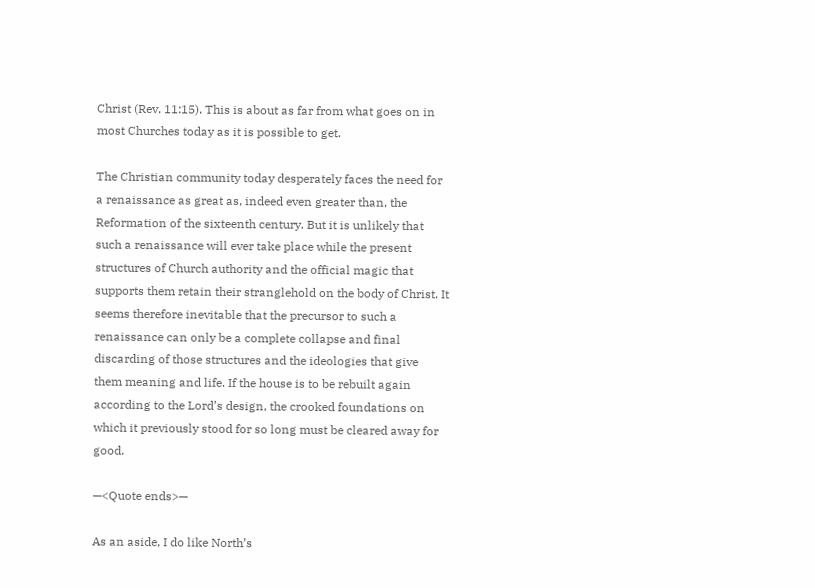Christ (Rev. 11:15). This is about as far from what goes on in most Churches today as it is possible to get.

The Christian community today desperately faces the need for a renaissance as great as, indeed even greater than, the Reformation of the sixteenth century. But it is unlikely that such a renaissance will ever take place while the present structures of Church authority and the official magic that supports them retain their stranglehold on the body of Christ. It seems therefore inevitable that the precursor to such a renaissance can only be a complete collapse and final discarding of those structures and the ideologies that give them meaning and life. If the house is to be rebuilt again according to the Lord’s design, the crooked foundations on which it previously stood for so long must be cleared away for good.

—<Quote ends>—

As an aside, I do like North’s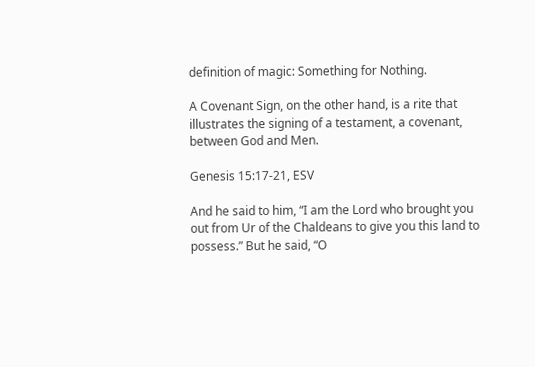definition of magic: Something for Nothing.

A Covenant Sign, on the other hand, is a rite that illustrates the signing of a testament, a covenant, between God and Men.

Genesis 15:17-21, ESV

And he said to him, “I am the Lord who brought you out from Ur of the Chaldeans to give you this land to possess.” But he said, “O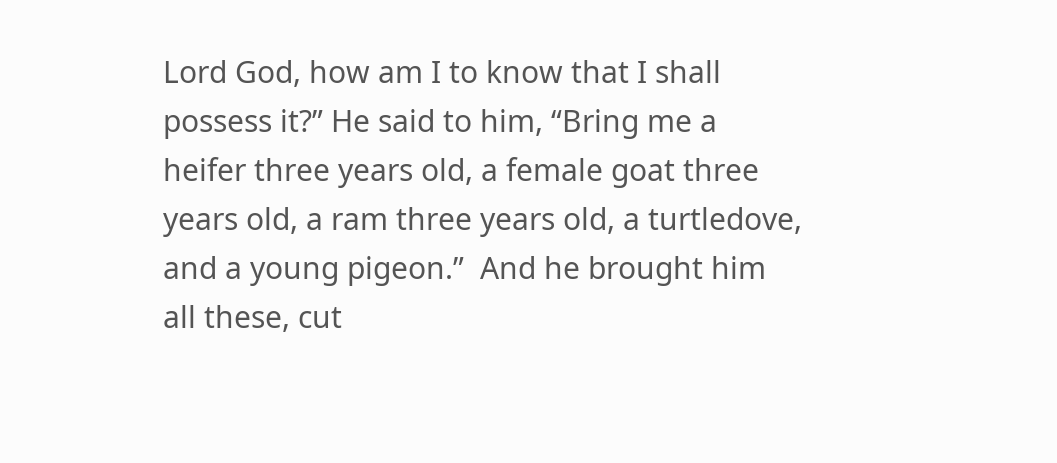Lord God, how am I to know that I shall possess it?” He said to him, “Bring me a heifer three years old, a female goat three years old, a ram three years old, a turtledove, and a young pigeon.”  And he brought him all these, cut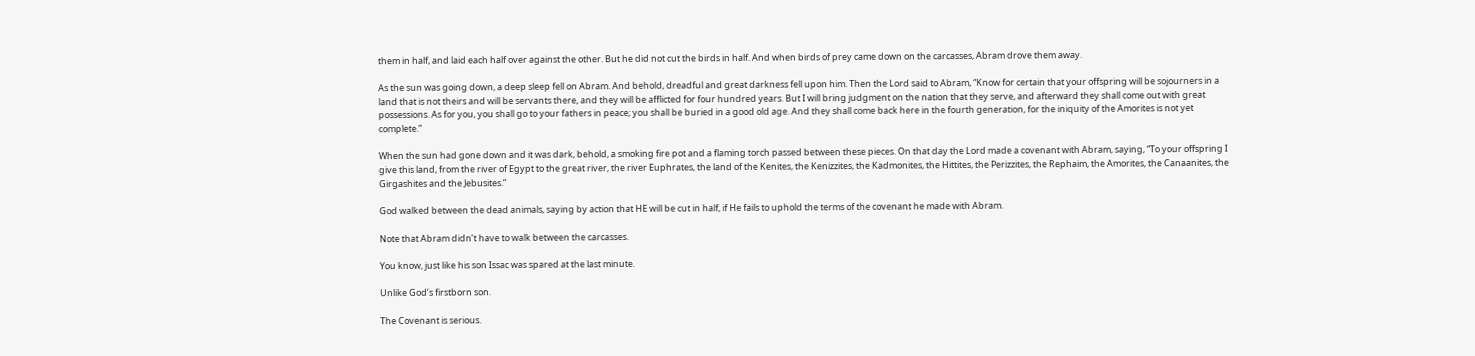them in half, and laid each half over against the other. But he did not cut the birds in half. And when birds of prey came down on the carcasses, Abram drove them away.

As the sun was going down, a deep sleep fell on Abram. And behold, dreadful and great darkness fell upon him. Then the Lord said to Abram, “Know for certain that your offspring will be sojourners in a land that is not theirs and will be servants there, and they will be afflicted for four hundred years. But I will bring judgment on the nation that they serve, and afterward they shall come out with great possessions. As for you, you shall go to your fathers in peace; you shall be buried in a good old age. And they shall come back here in the fourth generation, for the iniquity of the Amorites is not yet complete.”

When the sun had gone down and it was dark, behold, a smoking fire pot and a flaming torch passed between these pieces. On that day the Lord made a covenant with Abram, saying, “To your offspring I give this land, from the river of Egypt to the great river, the river Euphrates, the land of the Kenites, the Kenizzites, the Kadmonites, the Hittites, the Perizzites, the Rephaim, the Amorites, the Canaanites, the Girgashites and the Jebusites.”

God walked between the dead animals, saying by action that HE will be cut in half, if He fails to uphold the terms of the covenant he made with Abram.

Note that Abram didn’t have to walk between the carcasses.

You know, just like his son Issac was spared at the last minute.

Unlike God’s firstborn son.

The Covenant is serious.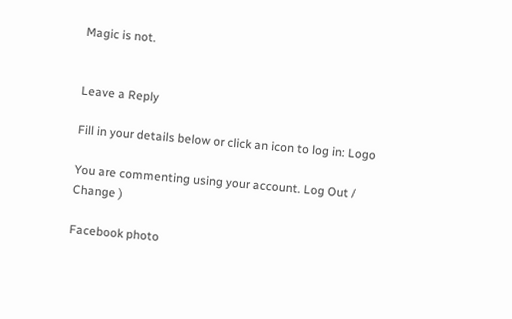Magic is not.


Leave a Reply

Fill in your details below or click an icon to log in: Logo

You are commenting using your account. Log Out /  Change )

Facebook photo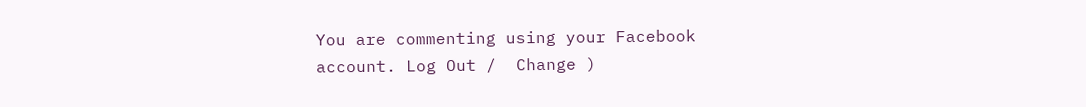You are commenting using your Facebook account. Log Out /  Change )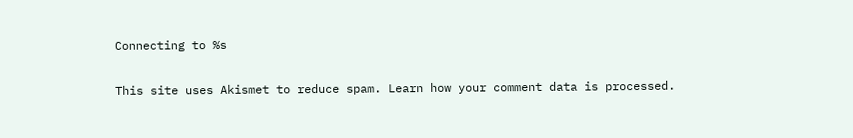Connecting to %s

This site uses Akismet to reduce spam. Learn how your comment data is processed.